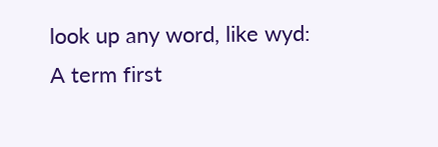look up any word, like wyd:
A term first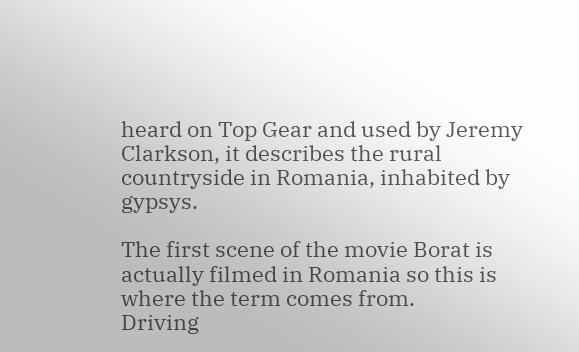heard on Top Gear and used by Jeremy Clarkson, it describes the rural countryside in Romania, inhabited by gypsys.

The first scene of the movie Borat is actually filmed in Romania so this is where the term comes from.
Driving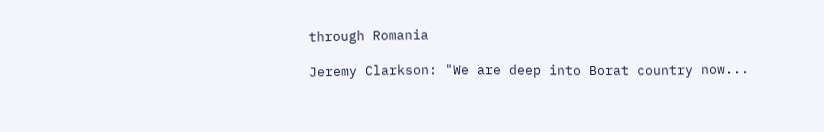through Romania

Jeremy Clarkson: "We are deep into Borat country now...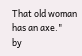That old woman has an axe."
by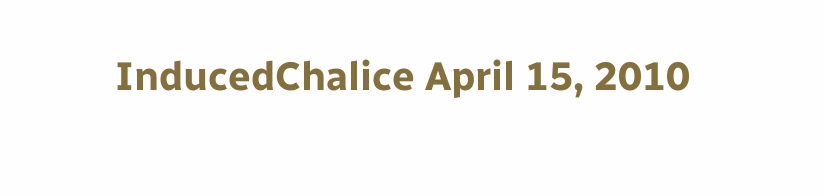InducedChalice April 15, 2010